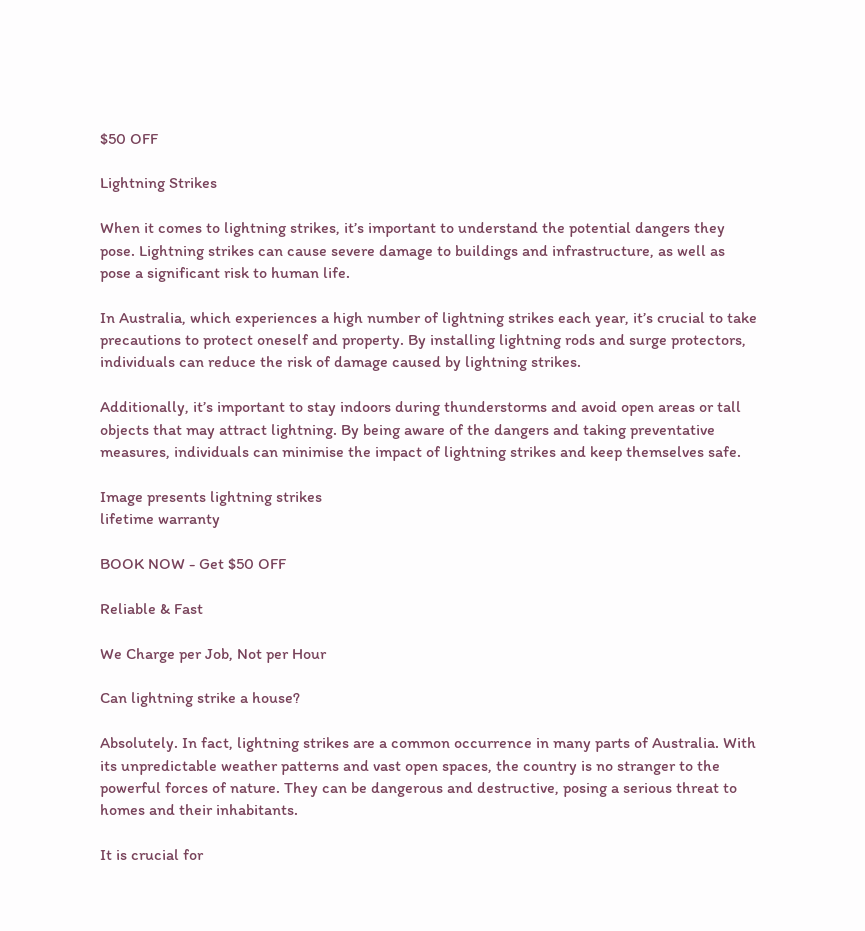$50 OFF

Lightning Strikes

When it comes to lightning strikes, it’s important to understand the potential dangers they pose. Lightning strikes can cause severe damage to buildings and infrastructure, as well as pose a significant risk to human life.

In Australia, which experiences a high number of lightning strikes each year, it’s crucial to take precautions to protect oneself and property. By installing lightning rods and surge protectors, individuals can reduce the risk of damage caused by lightning strikes.

Additionally, it’s important to stay indoors during thunderstorms and avoid open areas or tall objects that may attract lightning. By being aware of the dangers and taking preventative measures, individuals can minimise the impact of lightning strikes and keep themselves safe.

Image presents lightning strikes
lifetime warranty

BOOK NOW - Get $50 OFF

Reliable & Fast

We Charge per Job, Not per Hour

Can lightning strike a house?

Absolutely. In fact, lightning strikes are a common occurrence in many parts of Australia. With its unpredictable weather patterns and vast open spaces, the country is no stranger to the powerful forces of nature. They can be dangerous and destructive, posing a serious threat to homes and their inhabitants.

It is crucial for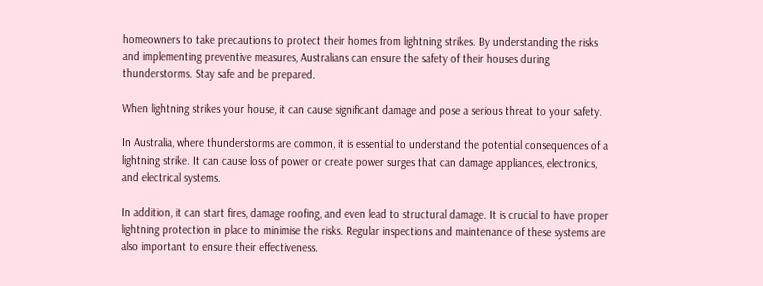homeowners to take precautions to protect their homes from lightning strikes. By understanding the risks and implementing preventive measures, Australians can ensure the safety of their houses during thunderstorms. Stay safe and be prepared.

When lightning strikes your house, it can cause significant damage and pose a serious threat to your safety.

In Australia, where thunderstorms are common, it is essential to understand the potential consequences of a lightning strike. It can cause loss of power or create power surges that can damage appliances, electronics, and electrical systems.

In addition, it can start fires, damage roofing, and even lead to structural damage. It is crucial to have proper lightning protection in place to minimise the risks. Regular inspections and maintenance of these systems are also important to ensure their effectiveness.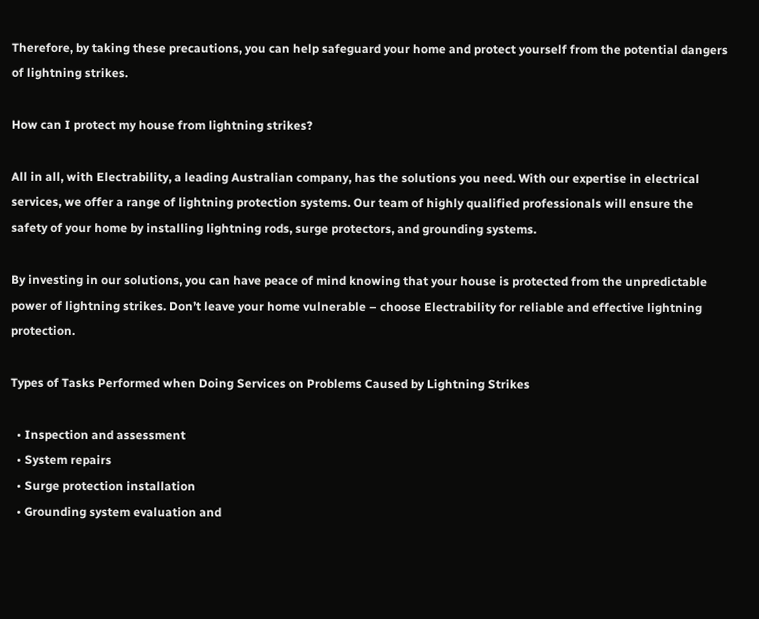Therefore, by taking these precautions, you can help safeguard your home and protect yourself from the potential dangers of lightning strikes.

How can I protect my house from lightning strikes?

All in all, with Electrability, a leading Australian company, has the solutions you need. With our expertise in electrical services, we offer a range of lightning protection systems. Our team of highly qualified professionals will ensure the safety of your home by installing lightning rods, surge protectors, and grounding systems.

By investing in our solutions, you can have peace of mind knowing that your house is protected from the unpredictable power of lightning strikes. Don’t leave your home vulnerable – choose Electrability for reliable and effective lightning protection.

Types of Tasks Performed when Doing Services on Problems Caused by Lightning Strikes

  • Inspection and assessment
  • System repairs
  • Surge protection installation
  • Grounding system evaluation and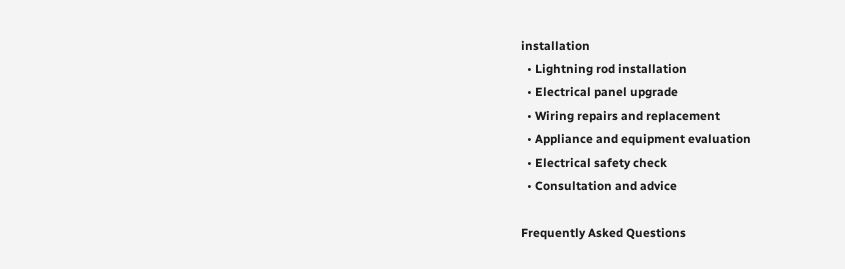installation
  • Lightning rod installation
  • Electrical panel upgrade
  • Wiring repairs and replacement
  • Appliance and equipment evaluation
  • Electrical safety check
  • Consultation and advice

Frequently Asked Questions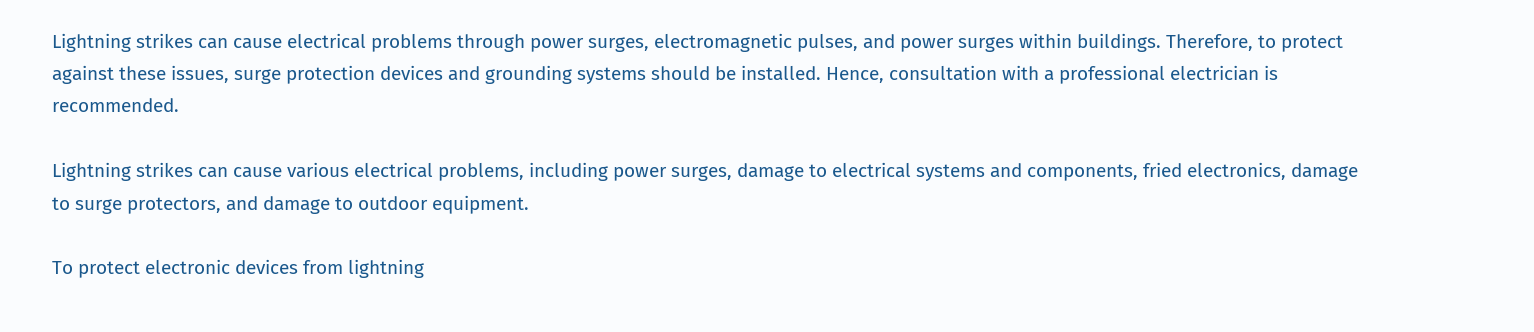Lightning strikes can cause electrical problems through power surges, electromagnetic pulses, and power surges within buildings. Therefore, to protect against these issues, surge protection devices and grounding systems should be installed. Hence, consultation with a professional electrician is recommended.

Lightning strikes can cause various electrical problems, including power surges, damage to electrical systems and components, fried electronics, damage to surge protectors, and damage to outdoor equipment.

To protect electronic devices from lightning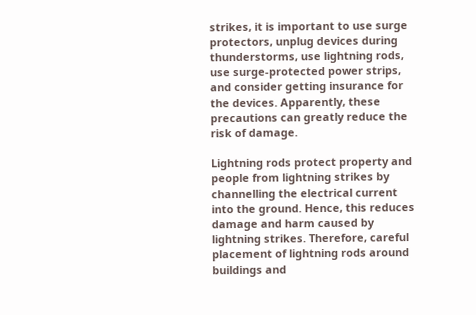strikes, it is important to use surge protectors, unplug devices during thunderstorms, use lightning rods, use surge-protected power strips, and consider getting insurance for the devices. Apparently, these precautions can greatly reduce the risk of damage.

Lightning rods protect property and people from lightning strikes by channelling the electrical current into the ground. Hence, this reduces damage and harm caused by lightning strikes. Therefore, careful placement of lightning rods around buildings and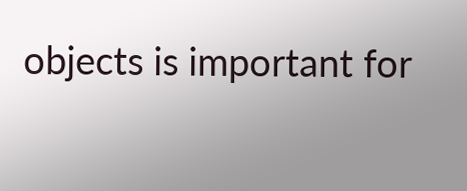objects is important for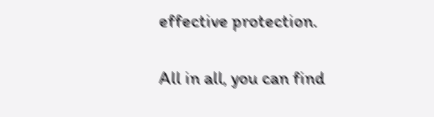effective protection.

All in all, you can find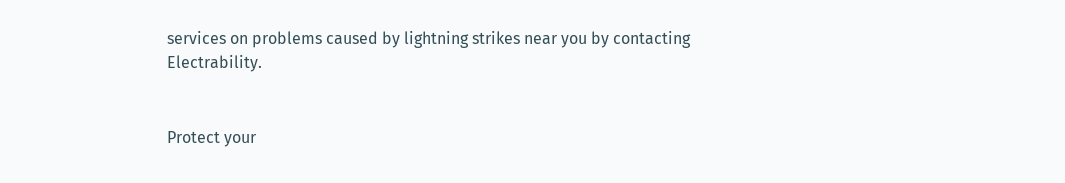services on problems caused by lightning strikes near you by contacting Electrability.


Protect your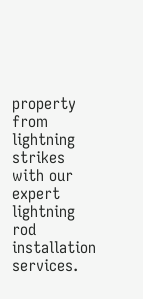property from lightning strikes with our expert lightning rod installation services.